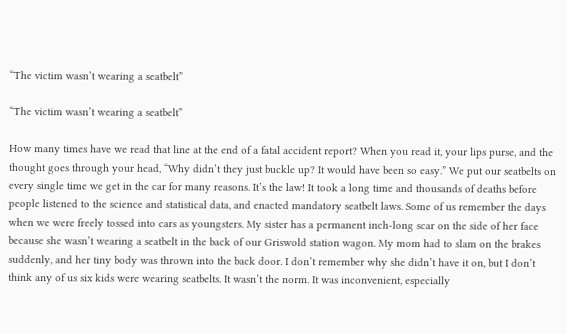“The victim wasn’t wearing a seatbelt”

“The victim wasn’t wearing a seatbelt”

How many times have we read that line at the end of a fatal accident report? When you read it, your lips purse, and the thought goes through your head, “Why didn’t they just buckle up? It would have been so easy.” We put our seatbelts on every single time we get in the car for many reasons. It’s the law! It took a long time and thousands of deaths before people listened to the science and statistical data, and enacted mandatory seatbelt laws. Some of us remember the days when we were freely tossed into cars as youngsters. My sister has a permanent inch-long scar on the side of her face because she wasn’t wearing a seatbelt in the back of our Griswold station wagon. My mom had to slam on the brakes suddenly, and her tiny body was thrown into the back door. I don’t remember why she didn’t have it on, but I don’t think any of us six kids were wearing seatbelts. It wasn’t the norm. It was inconvenient, especially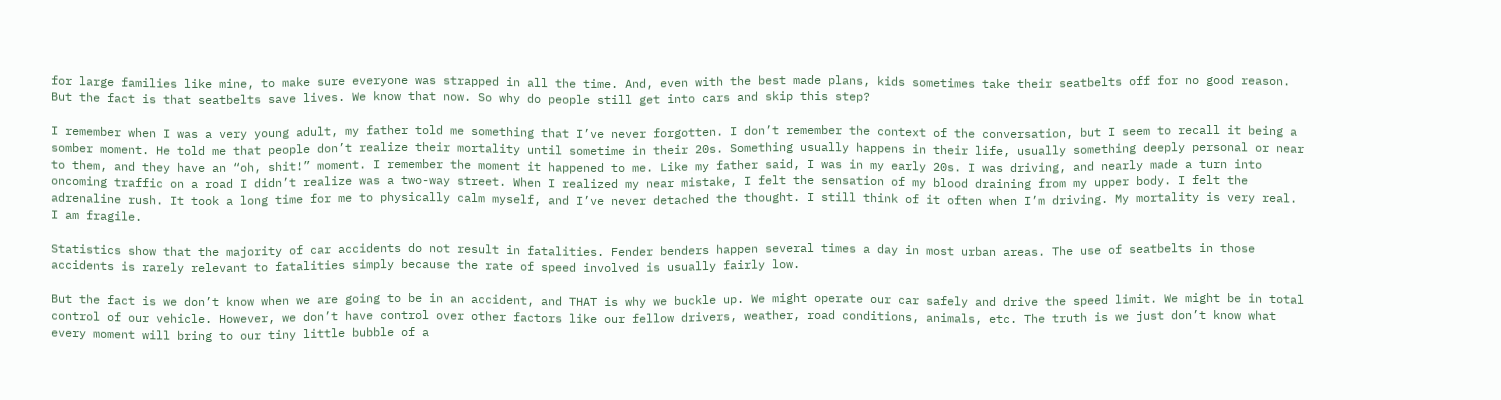for large families like mine, to make sure everyone was strapped in all the time. And, even with the best made plans, kids sometimes take their seatbelts off for no good reason. But the fact is that seatbelts save lives. We know that now. So why do people still get into cars and skip this step?

I remember when I was a very young adult, my father told me something that I’ve never forgotten. I don’t remember the context of the conversation, but I seem to recall it being a somber moment. He told me that people don’t realize their mortality until sometime in their 20s. Something usually happens in their life, usually something deeply personal or near to them, and they have an “oh, shit!” moment. I remember the moment it happened to me. Like my father said, I was in my early 20s. I was driving, and nearly made a turn into oncoming traffic on a road I didn’t realize was a two-way street. When I realized my near mistake, I felt the sensation of my blood draining from my upper body. I felt the adrenaline rush. It took a long time for me to physically calm myself, and I’ve never detached the thought. I still think of it often when I’m driving. My mortality is very real. I am fragile.

Statistics show that the majority of car accidents do not result in fatalities. Fender benders happen several times a day in most urban areas. The use of seatbelts in those accidents is rarely relevant to fatalities simply because the rate of speed involved is usually fairly low.

But the fact is we don’t know when we are going to be in an accident, and THAT is why we buckle up. We might operate our car safely and drive the speed limit. We might be in total control of our vehicle. However, we don’t have control over other factors like our fellow drivers, weather, road conditions, animals, etc. The truth is we just don’t know what every moment will bring to our tiny little bubble of a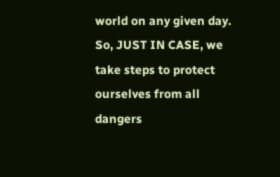world on any given day. So, JUST IN CASE, we take steps to protect ourselves from all dangers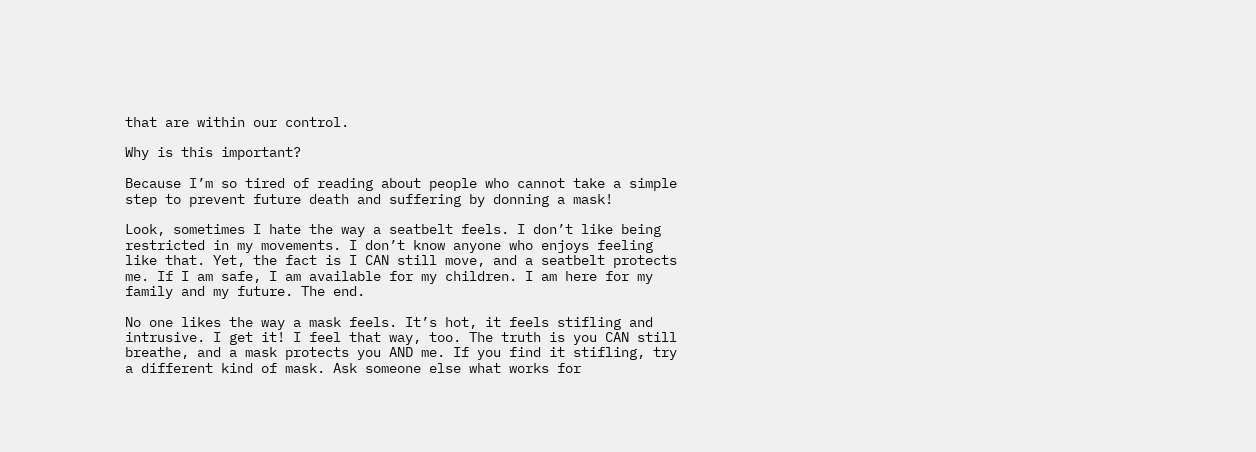that are within our control.

Why is this important?

Because I’m so tired of reading about people who cannot take a simple step to prevent future death and suffering by donning a mask!

Look, sometimes I hate the way a seatbelt feels. I don’t like being restricted in my movements. I don’t know anyone who enjoys feeling like that. Yet, the fact is I CAN still move, and a seatbelt protects me. If I am safe, I am available for my children. I am here for my family and my future. The end.

No one likes the way a mask feels. It’s hot, it feels stifling and intrusive. I get it! I feel that way, too. The truth is you CAN still breathe, and a mask protects you AND me. If you find it stifling, try a different kind of mask. Ask someone else what works for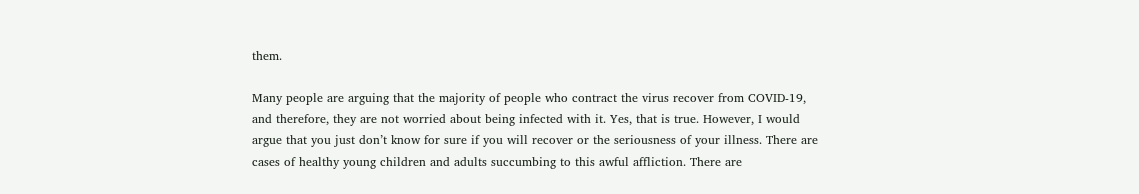them.

Many people are arguing that the majority of people who contract the virus recover from COVID-19, and therefore, they are not worried about being infected with it. Yes, that is true. However, I would argue that you just don’t know for sure if you will recover or the seriousness of your illness. There are cases of healthy young children and adults succumbing to this awful affliction. There are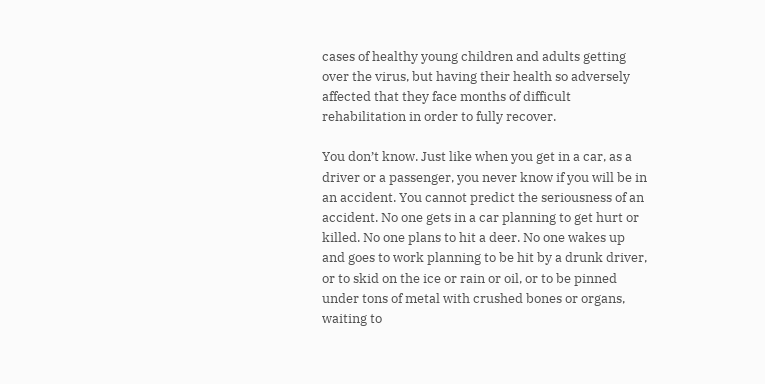cases of healthy young children and adults getting over the virus, but having their health so adversely affected that they face months of difficult rehabilitation in order to fully recover.

You don’t know. Just like when you get in a car, as a driver or a passenger, you never know if you will be in an accident. You cannot predict the seriousness of an accident. No one gets in a car planning to get hurt or killed. No one plans to hit a deer. No one wakes up and goes to work planning to be hit by a drunk driver, or to skid on the ice or rain or oil, or to be pinned under tons of metal with crushed bones or organs, waiting to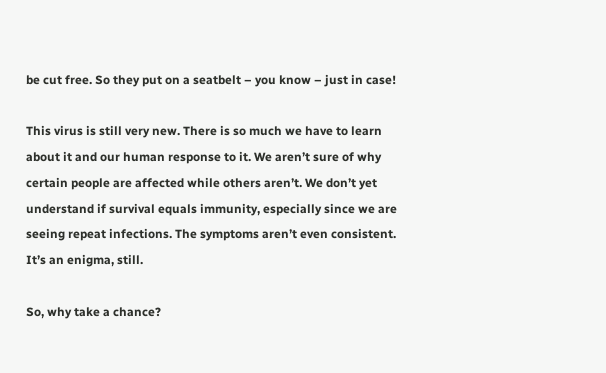be cut free. So they put on a seatbelt – you know – just in case!

This virus is still very new. There is so much we have to learn about it and our human response to it. We aren’t sure of why certain people are affected while others aren’t. We don’t yet understand if survival equals immunity, especially since we are seeing repeat infections. The symptoms aren’t even consistent. It’s an enigma, still.

So, why take a chance?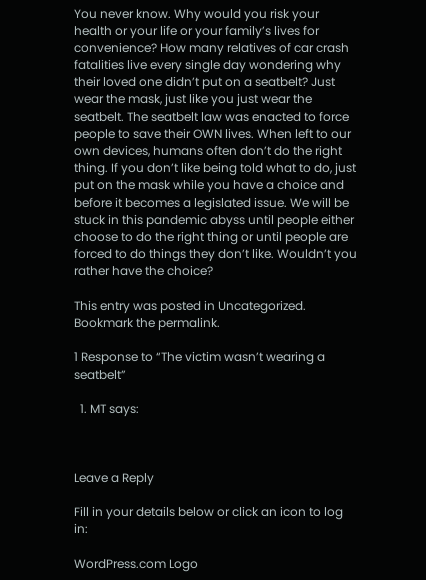You never know. Why would you risk your health or your life or your family’s lives for convenience? How many relatives of car crash fatalities live every single day wondering why their loved one didn’t put on a seatbelt? Just wear the mask, just like you just wear the seatbelt. The seatbelt law was enacted to force people to save their OWN lives. When left to our own devices, humans often don’t do the right thing. If you don’t like being told what to do, just put on the mask while you have a choice and before it becomes a legislated issue. We will be stuck in this pandemic abyss until people either choose to do the right thing or until people are forced to do things they don’t like. Wouldn’t you rather have the choice?

This entry was posted in Uncategorized. Bookmark the permalink.

1 Response to “The victim wasn’t wearing a seatbelt”

  1. MT says:



Leave a Reply

Fill in your details below or click an icon to log in:

WordPress.com Logo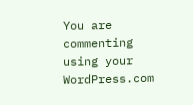You are commenting using your WordPress.com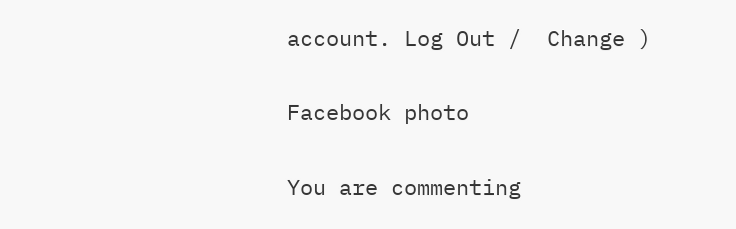account. Log Out /  Change )

Facebook photo

You are commenting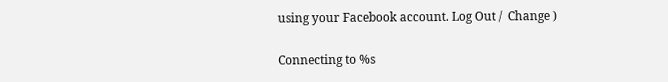using your Facebook account. Log Out /  Change )

Connecting to %s